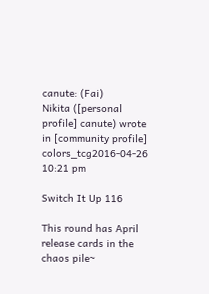canute: (Fai)
Nikita ([personal profile] canute) wrote in [community profile] colors_tcg2016-04-26 10:21 pm

Switch It Up 116

This round has April release cards in the chaos pile~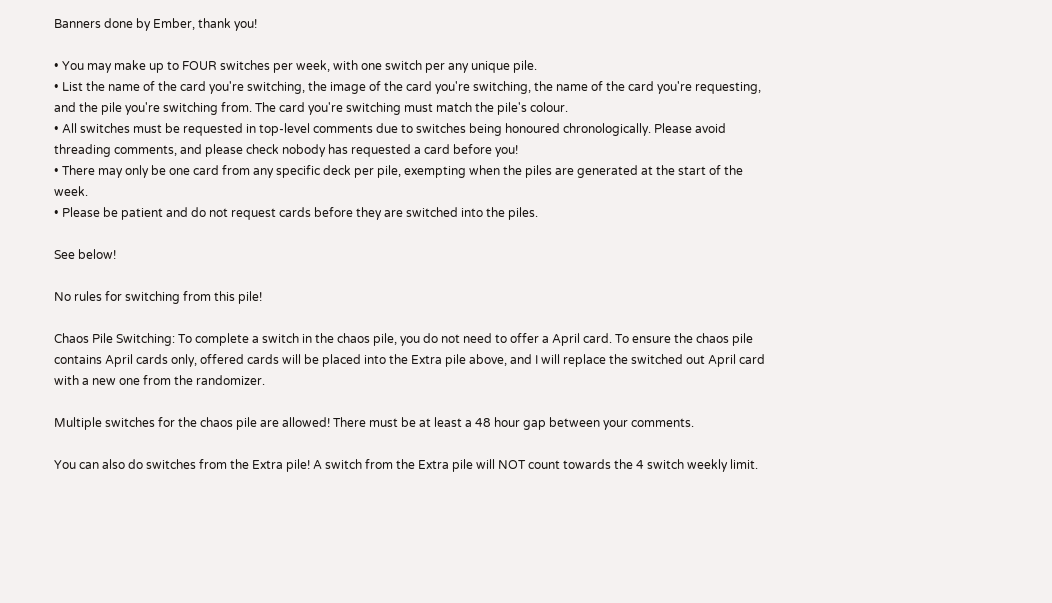Banners done by Ember, thank you!

• You may make up to FOUR switches per week, with one switch per any unique pile.
• List the name of the card you're switching, the image of the card you're switching, the name of the card you're requesting, and the pile you're switching from. The card you're switching must match the pile's colour.
• All switches must be requested in top-level comments due to switches being honoured chronologically. Please avoid threading comments, and please check nobody has requested a card before you!
• There may only be one card from any specific deck per pile, exempting when the piles are generated at the start of the week.
• Please be patient and do not request cards before they are switched into the piles.

See below!

No rules for switching from this pile!

Chaos Pile Switching: To complete a switch in the chaos pile, you do not need to offer a April card. To ensure the chaos pile contains April cards only, offered cards will be placed into the Extra pile above, and I will replace the switched out April card with a new one from the randomizer.

Multiple switches for the chaos pile are allowed! There must be at least a 48 hour gap between your comments.

You can also do switches from the Extra pile! A switch from the Extra pile will NOT count towards the 4 switch weekly limit.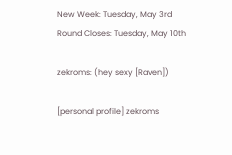New Week: Tuesday, May 3rd
Round Closes: Tuesday, May 10th

zekroms: (hey sexy [Raven])

[personal profile] zekroms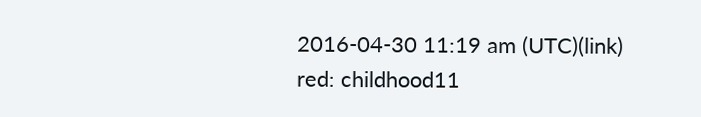2016-04-30 11:19 am (UTC)(link)
red: childhood11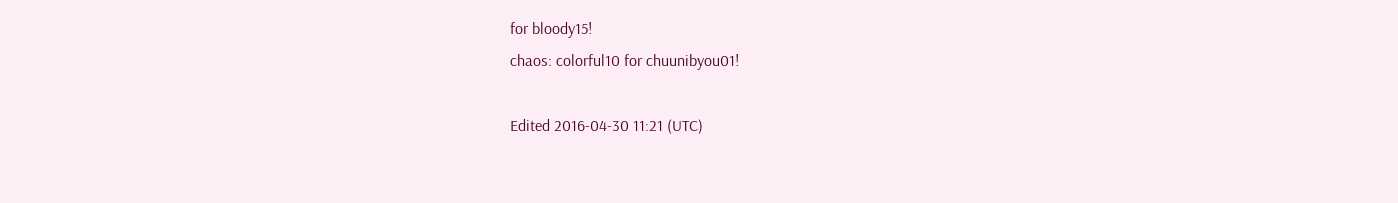for bloody15!
chaos: colorful10 for chuunibyou01!

Edited 2016-04-30 11:21 (UTC)